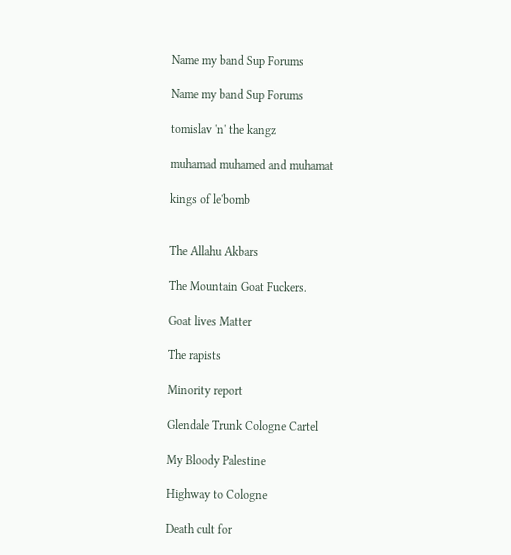Name my band Sup Forums

Name my band Sup Forums

tomislav 'n' the kangz

muhamad muhamed and muhamat

kings of le'bomb


The Allahu Akbars

The Mountain Goat Fuckers.

Goat lives Matter

The rapists

Minority report

Glendale Trunk Cologne Cartel

My Bloody Palestine

Highway to Cologne

Death cult for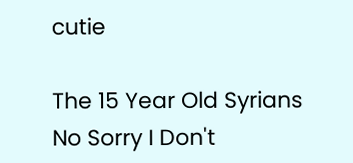cutie

The 15 Year Old Syrians No Sorry I Don't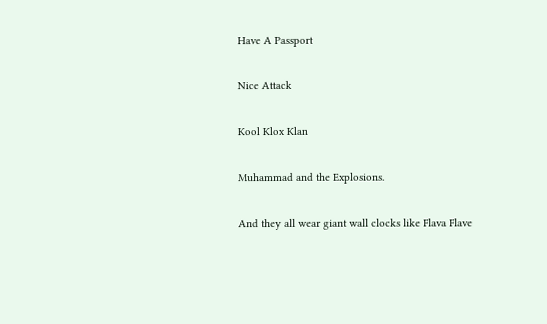Have A Passport

Nice Attack

Kool Klox Klan

Muhammad and the Explosions.

And they all wear giant wall clocks like Flava Flave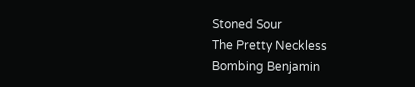Stoned Sour
The Pretty Neckless
Bombing Benjamin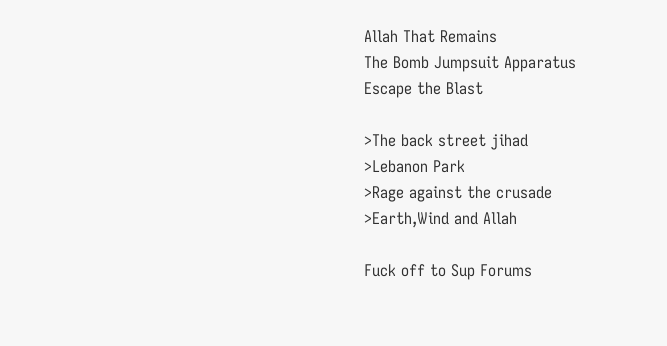Allah That Remains
The Bomb Jumpsuit Apparatus
Escape the Blast

>The back street jihad
>Lebanon Park
>Rage against the crusade
>Earth,Wind and Allah

Fuck off to Sup Forums